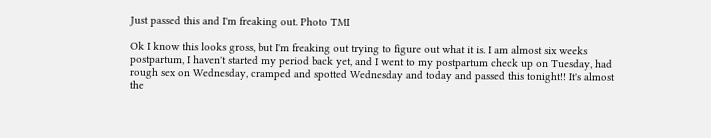Just passed this and I'm freaking out. Photo TMI

Ok I know this looks gross, but I'm freaking out trying to figure out what it is. I am almost six weeks postpartum, I haven't started my period back yet, and I went to my postpartum check up on Tuesday, had rough sex on Wednesday, cramped and spotted Wednesday and today and passed this tonight!! It's almost the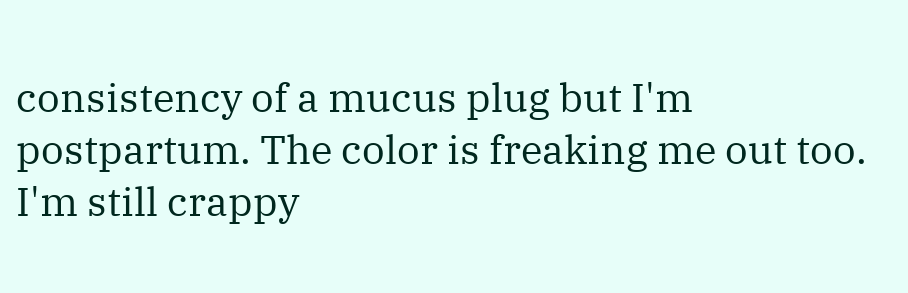consistency of a mucus plug but I'm postpartum. The color is freaking me out too. I'm still crappy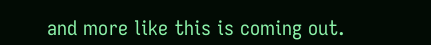and more like this is coming out.